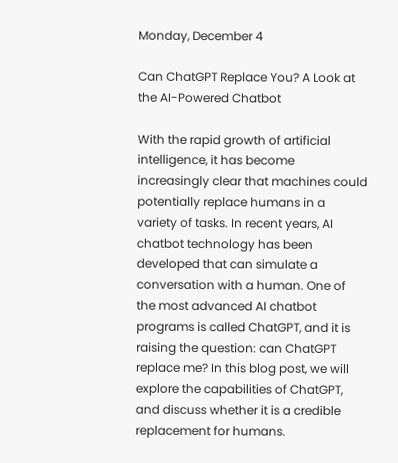Monday, December 4

Can ChatGPT Replace You? A Look at the AI-Powered Chatbot

With the rapid growth of artificial intelligence, it has become increasingly clear that machines could potentially replace humans in a variety of tasks. In recent years, AI chatbot technology has been developed that can simulate a conversation with a human. One of the most advanced AI chatbot programs is called ChatGPT, and it is raising the question: can ChatGPT replace me? In this blog post, we will explore the capabilities of ChatGPT, and discuss whether it is a credible replacement for humans.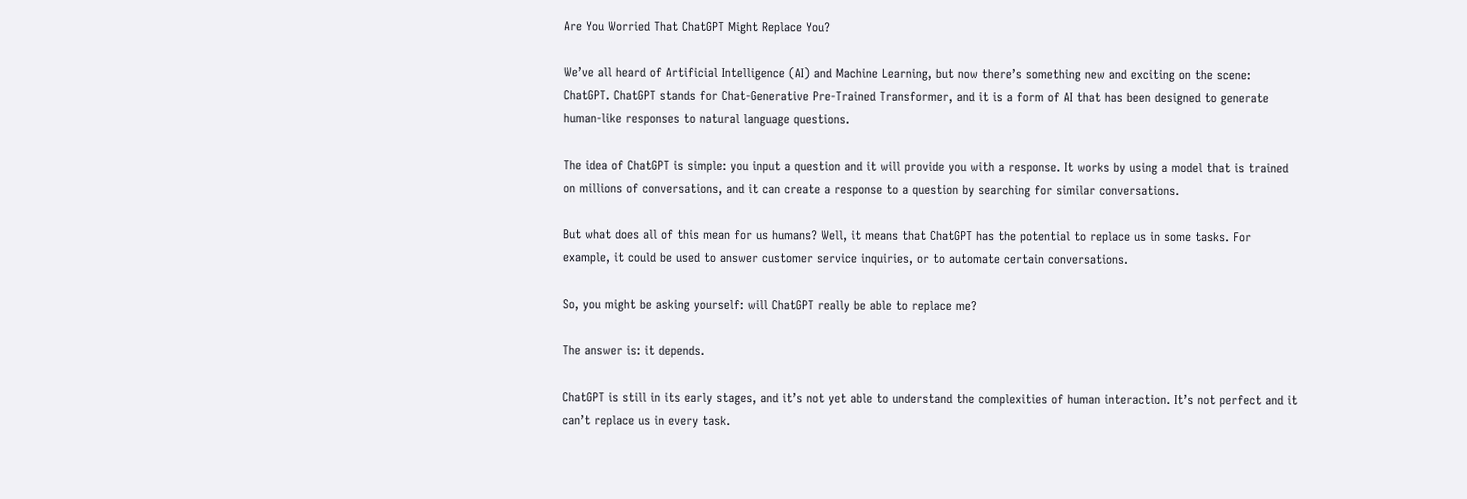Are You Worried That ChatGPT Might Replace You?

We’ve all heard of Artificial Intelligence (AI) and Machine Learning, but now there’s something new and exciting on the scene: ChatGPT. ChatGPT stands for Chat-Generative Pre-Trained Transformer, and it is a form of AI that has been designed to generate human-like responses to natural language questions.

The idea of ChatGPT is simple: you input a question and it will provide you with a response. It works by using a model that is trained on millions of conversations, and it can create a response to a question by searching for similar conversations.

But what does all of this mean for us humans? Well, it means that ChatGPT has the potential to replace us in some tasks. For example, it could be used to answer customer service inquiries, or to automate certain conversations.

So, you might be asking yourself: will ChatGPT really be able to replace me?

The answer is: it depends.

ChatGPT is still in its early stages, and it’s not yet able to understand the complexities of human interaction. It’s not perfect and it can’t replace us in every task.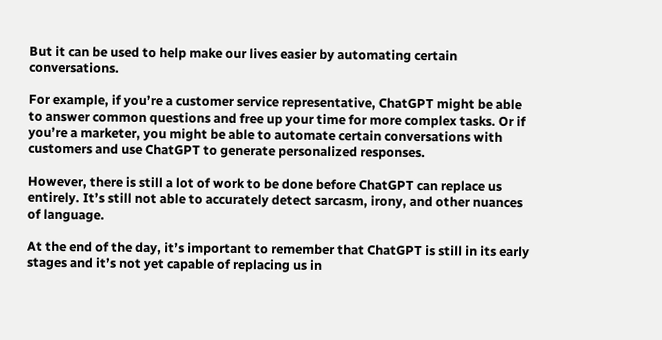But it can be used to help make our lives easier by automating certain conversations.

For example, if you’re a customer service representative, ChatGPT might be able to answer common questions and free up your time for more complex tasks. Or if you’re a marketer, you might be able to automate certain conversations with customers and use ChatGPT to generate personalized responses.

However, there is still a lot of work to be done before ChatGPT can replace us entirely. It’s still not able to accurately detect sarcasm, irony, and other nuances of language.

At the end of the day, it’s important to remember that ChatGPT is still in its early stages and it’s not yet capable of replacing us in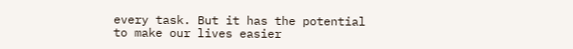every task. But it has the potential to make our lives easier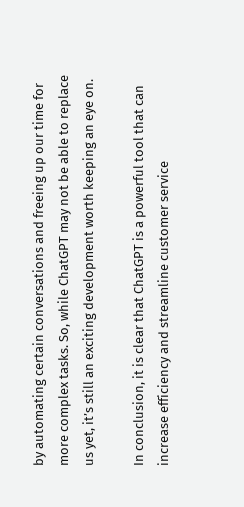by automating certain conversations and freeing up our time for more complex tasks. So, while ChatGPT may not be able to replace us yet, it’s still an exciting development worth keeping an eye on.

In conclusion, it is clear that ChatGPT is a powerful tool that can increase efficiency and streamline customer service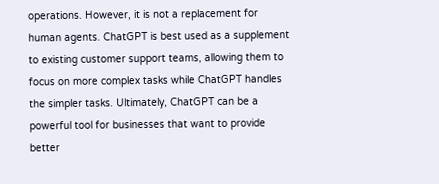operations. However, it is not a replacement for human agents. ChatGPT is best used as a supplement to existing customer support teams, allowing them to focus on more complex tasks while ChatGPT handles the simpler tasks. Ultimately, ChatGPT can be a powerful tool for businesses that want to provide better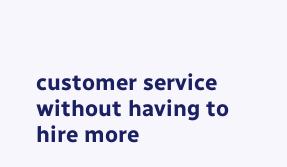customer service without having to hire more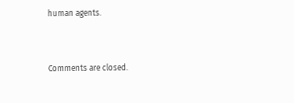human agents.


Comments are closed.